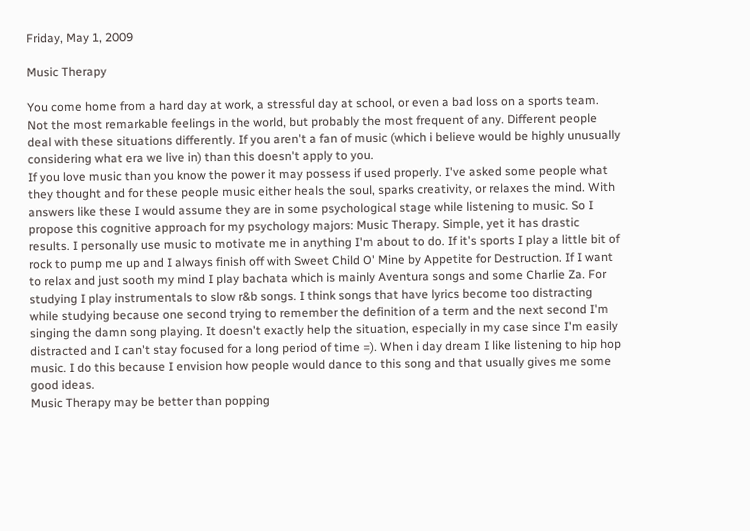Friday, May 1, 2009

Music Therapy

You come home from a hard day at work, a stressful day at school, or even a bad loss on a sports team. Not the most remarkable feelings in the world, but probably the most frequent of any. Different people deal with these situations differently. If you aren't a fan of music (which i believe would be highly unusually considering what era we live in) than this doesn't apply to you.
If you love music than you know the power it may possess if used properly. I've asked some people what they thought and for these people music either heals the soul, sparks creativity, or relaxes the mind. With answers like these I would assume they are in some psychological stage while listening to music. So I propose this cognitive approach for my psychology majors: Music Therapy. Simple, yet it has drastic results. I personally use music to motivate me in anything I'm about to do. If it's sports I play a little bit of rock to pump me up and I always finish off with Sweet Child O' Mine by Appetite for Destruction. If I want to relax and just sooth my mind I play bachata which is mainly Aventura songs and some Charlie Za. For studying I play instrumentals to slow r&b songs. I think songs that have lyrics become too distracting while studying because one second trying to remember the definition of a term and the next second I'm singing the damn song playing. It doesn't exactly help the situation, especially in my case since I'm easily distracted and I can't stay focused for a long period of time =). When i day dream I like listening to hip hop music. I do this because I envision how people would dance to this song and that usually gives me some good ideas.
Music Therapy may be better than popping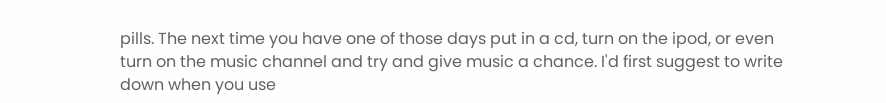pills. The next time you have one of those days put in a cd, turn on the ipod, or even turn on the music channel and try and give music a chance. I'd first suggest to write down when you use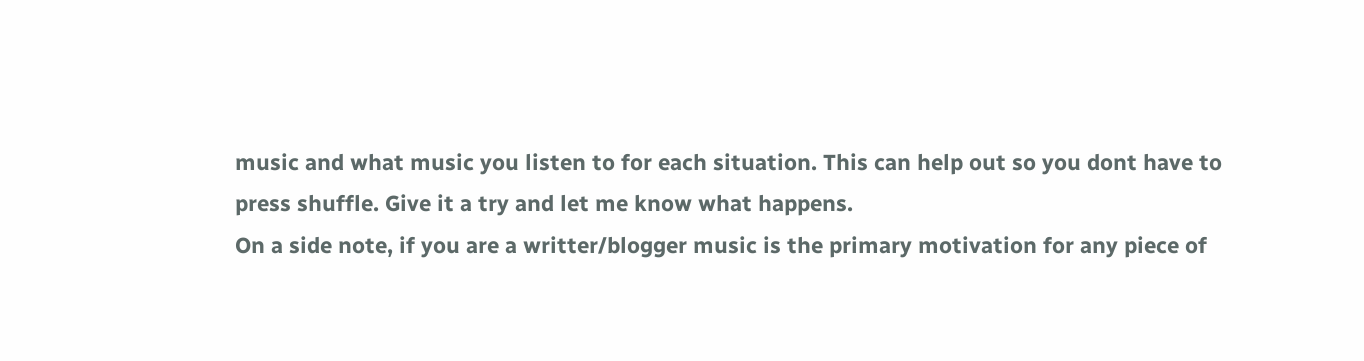music and what music you listen to for each situation. This can help out so you dont have to press shuffle. Give it a try and let me know what happens.
On a side note, if you are a writter/blogger music is the primary motivation for any piece of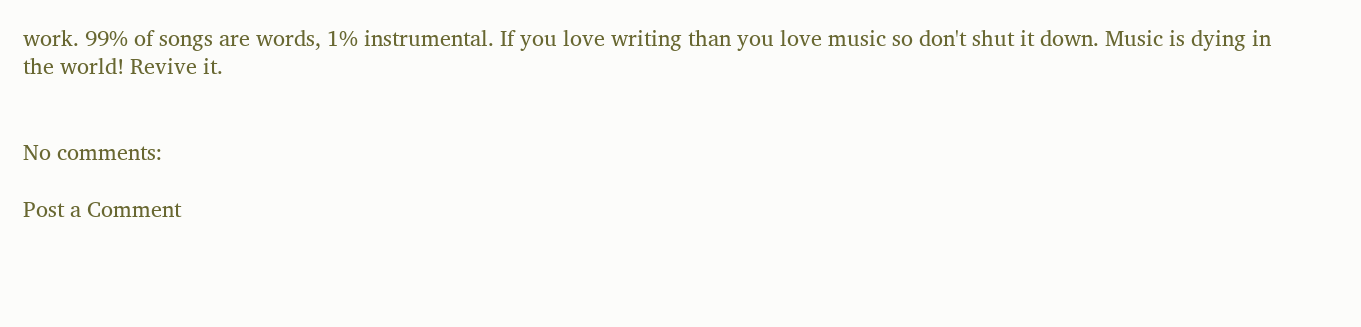work. 99% of songs are words, 1% instrumental. If you love writing than you love music so don't shut it down. Music is dying in the world! Revive it.


No comments:

Post a Comment